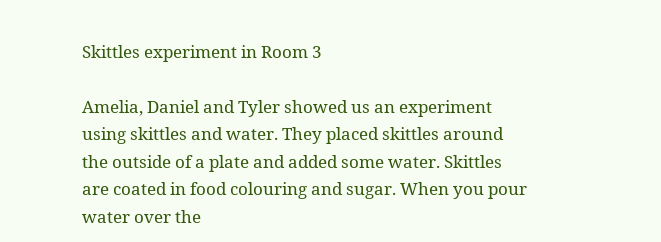Skittles experiment in Room 3

Amelia, Daniel and Tyler showed us an experiment using skittles and water. They placed skittles around the outside of a plate and added some water. Skittles are coated in food colouring and sugar. When you pour water over the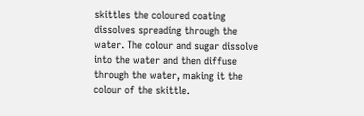skittles the coloured coating dissolves spreading through the water. The colour and sugar dissolve into the water and then diffuse through the water, making it the colour of the skittle.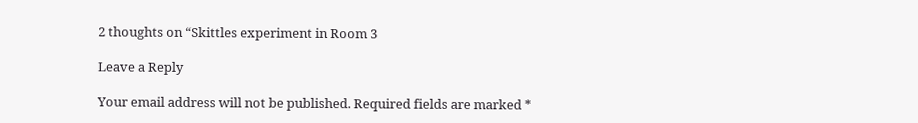2 thoughts on “Skittles experiment in Room 3

Leave a Reply

Your email address will not be published. Required fields are marked *